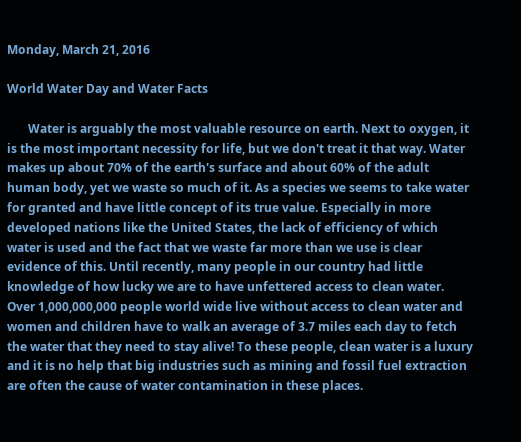Monday, March 21, 2016

World Water Day and Water Facts

       Water is arguably the most valuable resource on earth. Next to oxygen, it is the most important necessity for life, but we don't treat it that way. Water makes up about 70% of the earth's surface and about 60% of the adult human body, yet we waste so much of it. As a species we seems to take water for granted and have little concept of its true value. Especially in more developed nations like the United States, the lack of efficiency of which water is used and the fact that we waste far more than we use is clear evidence of this. Until recently, many people in our country had little knowledge of how lucky we are to have unfettered access to clean water. Over 1,000,000,000 people world wide live without access to clean water and women and children have to walk an average of 3.7 miles each day to fetch the water that they need to stay alive! To these people, clean water is a luxury and it is no help that big industries such as mining and fossil fuel extraction are often the cause of water contamination in these places.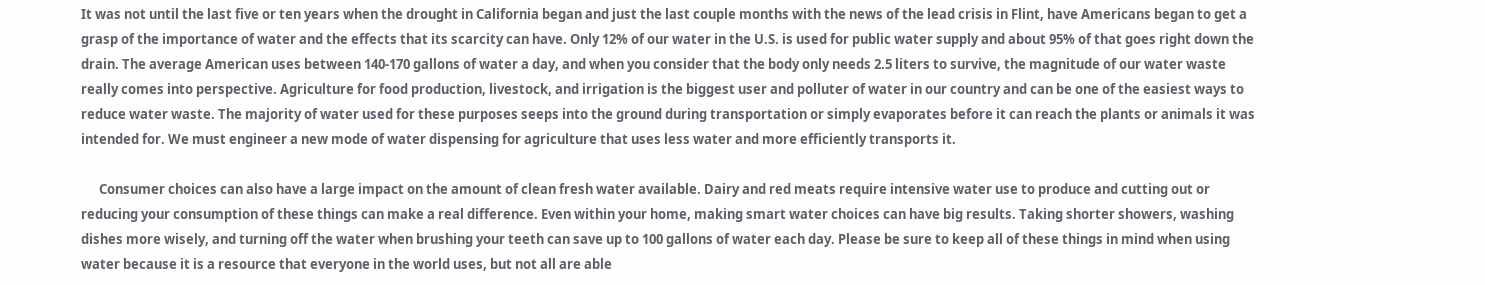It was not until the last five or ten years when the drought in California began and just the last couple months with the news of the lead crisis in Flint, have Americans began to get a grasp of the importance of water and the effects that its scarcity can have. Only 12% of our water in the U.S. is used for public water supply and about 95% of that goes right down the drain. The average American uses between 140-170 gallons of water a day, and when you consider that the body only needs 2.5 liters to survive, the magnitude of our water waste really comes into perspective. Agriculture for food production, livestock, and irrigation is the biggest user and polluter of water in our country and can be one of the easiest ways to reduce water waste. The majority of water used for these purposes seeps into the ground during transportation or simply evaporates before it can reach the plants or animals it was intended for. We must engineer a new mode of water dispensing for agriculture that uses less water and more efficiently transports it.

      Consumer choices can also have a large impact on the amount of clean fresh water available. Dairy and red meats require intensive water use to produce and cutting out or reducing your consumption of these things can make a real difference. Even within your home, making smart water choices can have big results. Taking shorter showers, washing dishes more wisely, and turning off the water when brushing your teeth can save up to 100 gallons of water each day. Please be sure to keep all of these things in mind when using water because it is a resource that everyone in the world uses, but not all are able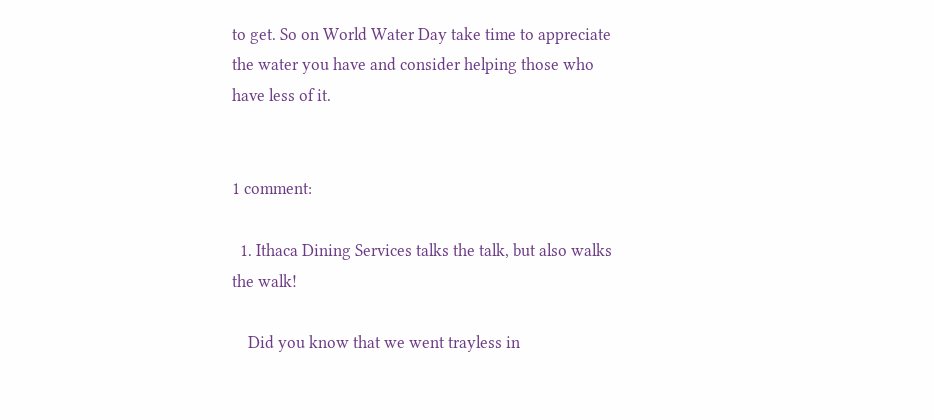to get. So on World Water Day take time to appreciate the water you have and consider helping those who have less of it.


1 comment:

  1. Ithaca Dining Services talks the talk, but also walks the walk!

    Did you know that we went trayless in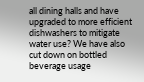all dining halls and have upgraded to more efficient dishwashers to mitigate water use? We have also cut down on bottled beverage usage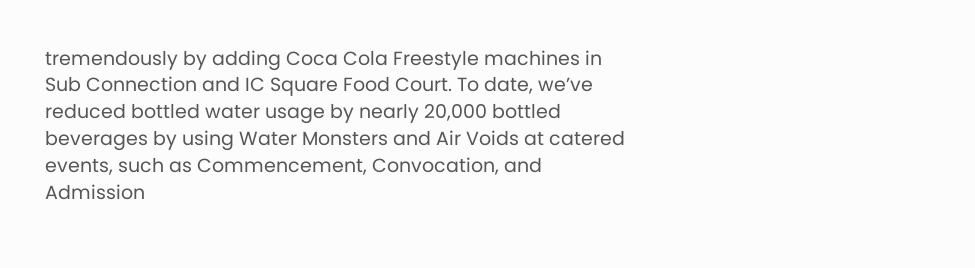tremendously by adding Coca Cola Freestyle machines in Sub Connection and IC Square Food Court. To date, we’ve reduced bottled water usage by nearly 20,000 bottled beverages by using Water Monsters and Air Voids at catered events, such as Commencement, Convocation, and Admission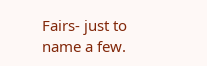Fairs- just to name a few.